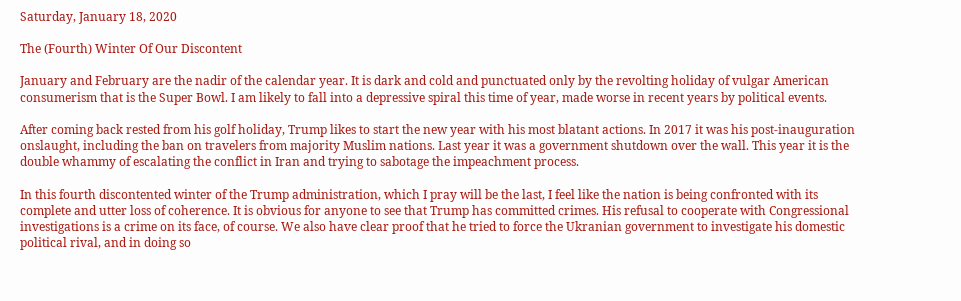Saturday, January 18, 2020

The (Fourth) Winter Of Our Discontent

January and February are the nadir of the calendar year. It is dark and cold and punctuated only by the revolting holiday of vulgar American consumerism that is the Super Bowl. I am likely to fall into a depressive spiral this time of year, made worse in recent years by political events.

After coming back rested from his golf holiday, Trump likes to start the new year with his most blatant actions. In 2017 it was his post-inauguration onslaught, including the ban on travelers from majority Muslim nations. Last year it was a government shutdown over the wall. This year it is the double whammy of escalating the conflict in Iran and trying to sabotage the impeachment process.

In this fourth discontented winter of the Trump administration, which I pray will be the last, I feel like the nation is being confronted with its complete and utter loss of coherence. It is obvious for anyone to see that Trump has committed crimes. His refusal to cooperate with Congressional investigations is a crime on its face, of course. We also have clear proof that he tried to force the Ukranian government to investigate his domestic political rival, and in doing so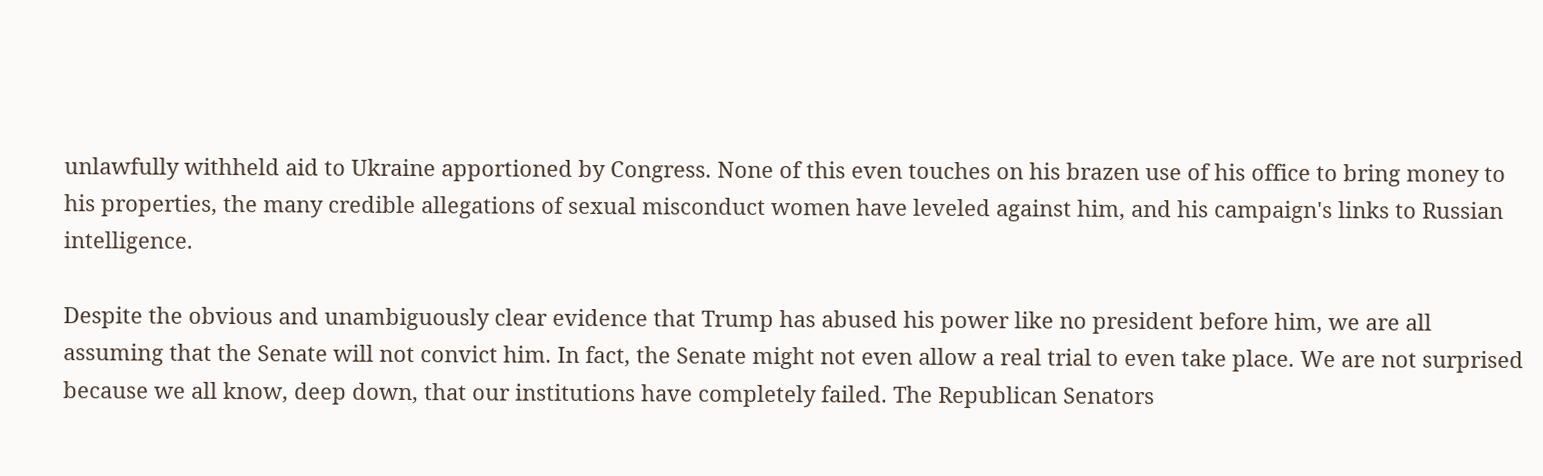unlawfully withheld aid to Ukraine apportioned by Congress. None of this even touches on his brazen use of his office to bring money to his properties, the many credible allegations of sexual misconduct women have leveled against him, and his campaign's links to Russian intelligence.

Despite the obvious and unambiguously clear evidence that Trump has abused his power like no president before him, we are all assuming that the Senate will not convict him. In fact, the Senate might not even allow a real trial to even take place. We are not surprised because we all know, deep down, that our institutions have completely failed. The Republican Senators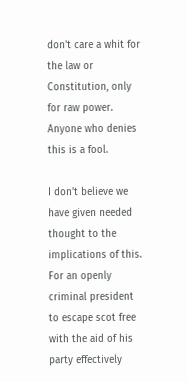don't care a whit for the law or Constitution, only for raw power. Anyone who denies this is a fool.

I don't believe we have given needed thought to the implications of this. For an openly criminal president to escape scot free with the aid of his party effectively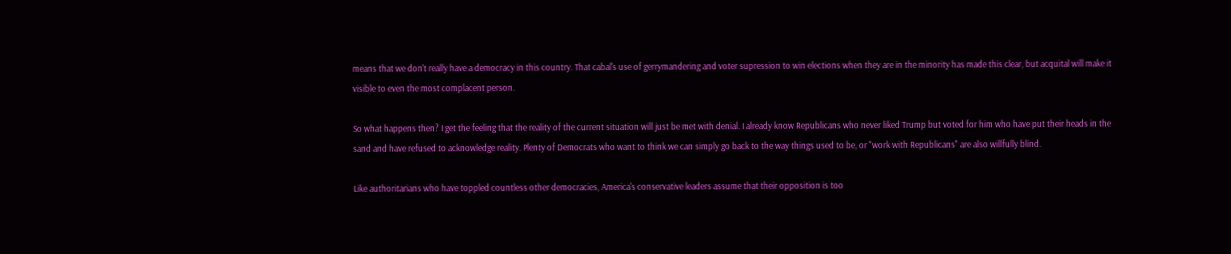means that we don't really have a democracy in this country. That cabal's use of gerrymandering and voter supression to win elections when they are in the minority has made this clear, but acquital will make it visible to even the most complacent person.

So what happens then? I get the feeling that the reality of the current situation will just be met with denial. I already know Republicans who never liked Trump but voted for him who have put their heads in the sand and have refused to acknowledge reality. Plenty of Democrats who want to think we can simply go back to the way things used to be, or "work with Republicans" are also willfully blind.

Like authoritarians who have toppled countless other democracies, America's conservative leaders assume that their opposition is too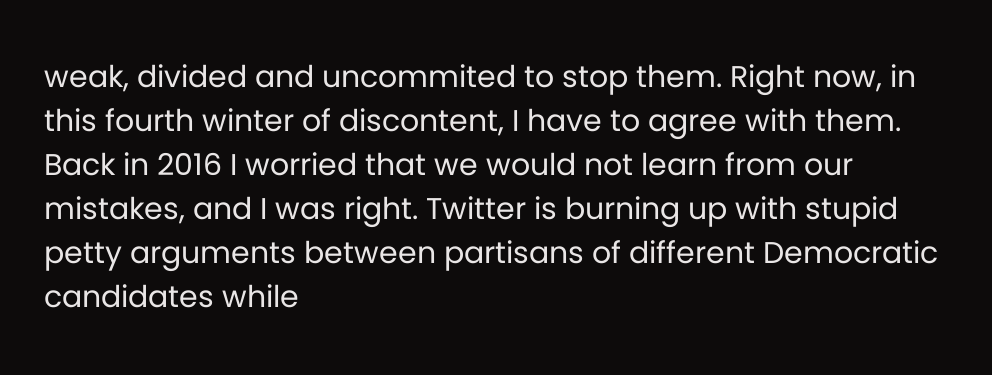weak, divided and uncommited to stop them. Right now, in this fourth winter of discontent, I have to agree with them. Back in 2016 I worried that we would not learn from our mistakes, and I was right. Twitter is burning up with stupid petty arguments between partisans of different Democratic candidates while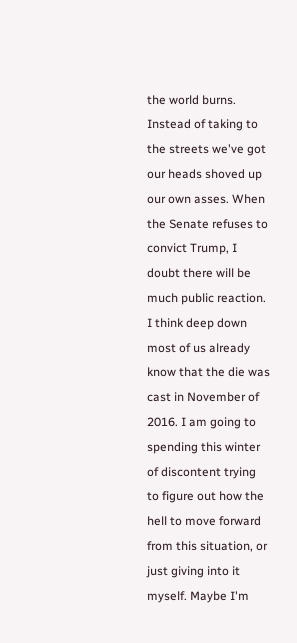the world burns. Instead of taking to the streets we've got our heads shoved up our own asses. When the Senate refuses to convict Trump, I doubt there will be much public reaction. I think deep down most of us already know that the die was cast in November of 2016. I am going to spending this winter of discontent trying to figure out how the hell to move forward from this situation, or just giving into it myself. Maybe I'm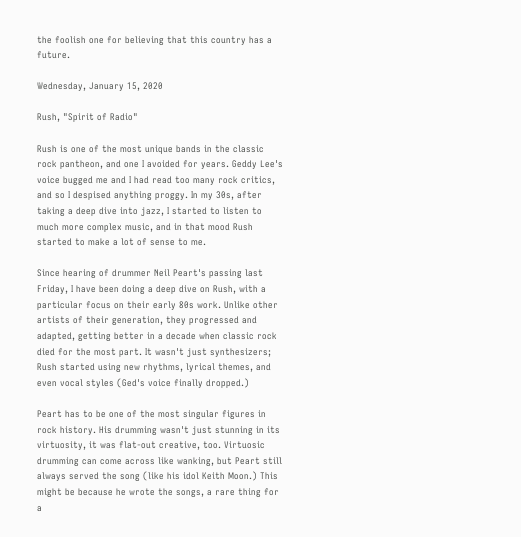the foolish one for believing that this country has a future.

Wednesday, January 15, 2020

Rush, "Spirit of Radio"

Rush is one of the most unique bands in the classic rock pantheon, and one I avoided for years. Geddy Lee's voice bugged me and I had read too many rock critics, and so I despised anything proggy. In my 30s, after taking a deep dive into jazz, I started to listen to much more complex music, and in that mood Rush started to make a lot of sense to me.

Since hearing of drummer Neil Peart's passing last Friday, I have been doing a deep dive on Rush, with a particular focus on their early 80s work. Unlike other artists of their generation, they progressed and adapted, getting better in a decade when classic rock died for the most part. It wasn't just synthesizers; Rush started using new rhythms, lyrical themes, and even vocal styles (Ged's voice finally dropped.)

Peart has to be one of the most singular figures in rock history. His drumming wasn't just stunning in its virtuosity, it was flat-out creative, too. Virtuosic drumming can come across like wanking, but Peart still always served the song (like his idol Keith Moon.) This might be because he wrote the songs, a rare thing for a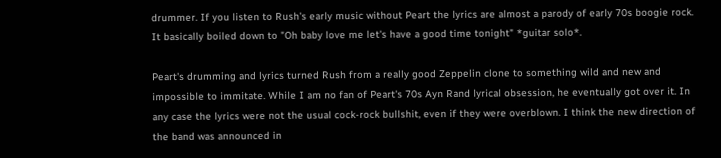drummer. If you listen to Rush's early music without Peart the lyrics are almost a parody of early 70s boogie rock. It basically boiled down to "Oh baby love me let's have a good time tonight" *guitar solo*.

Peart's drumming and lyrics turned Rush from a really good Zeppelin clone to something wild and new and impossible to immitate. While I am no fan of Peart's 70s Ayn Rand lyrical obsession, he eventually got over it. In any case the lyrics were not the usual cock-rock bullshit, even if they were overblown. I think the new direction of the band was announced in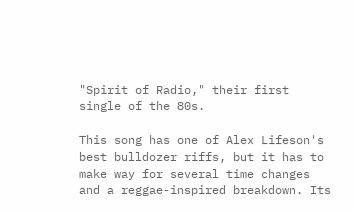"Spirit of Radio," their first single of the 80s.

This song has one of Alex Lifeson's best bulldozer riffs, but it has to make way for several time changes and a reggae-inspired breakdown. Its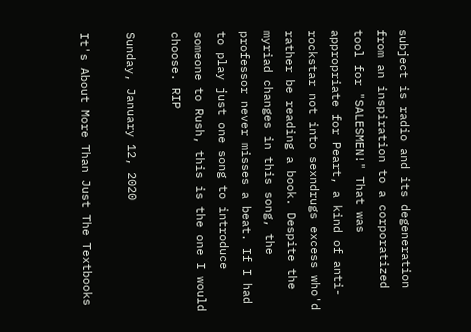subject is radio and its degeneration from an inspiration to a corporatized tool for "SALESMEN!" That was appropriate for Peart, a kind of anti-rockstar not into sexndrugs excess who'd rather be reading a book. Despite the myriad changes in this song, the professor never misses a beat. If I had to play just one song to introduce someone to Rush, this is the one I would choose. RIP

Sunday, January 12, 2020

It's About More Than Just The Textbooks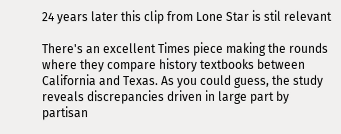24 years later this clip from Lone Star is stil relevant

There's an excellent Times piece making the rounds where they compare history textbooks between California and Texas. As you could guess, the study reveals discrepancies driven in large part by partisan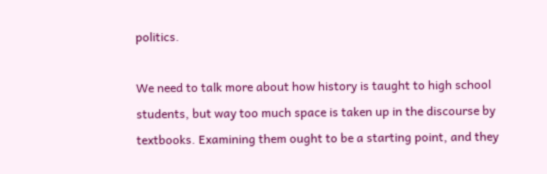politics.

We need to talk more about how history is taught to high school students, but way too much space is taken up in the discourse by textbooks. Examining them ought to be a starting point, and they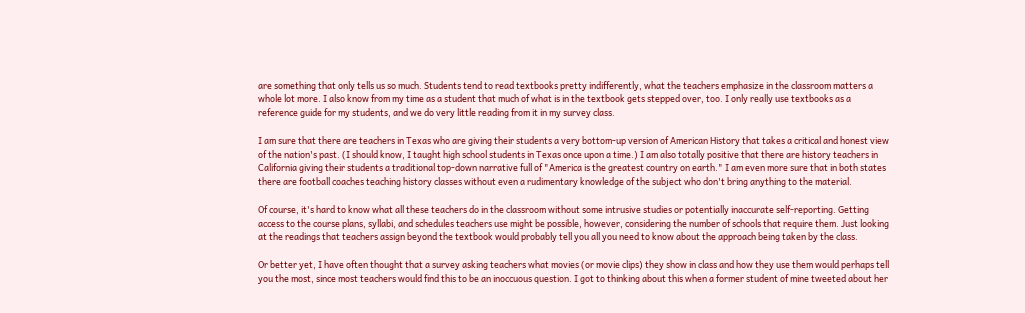are something that only tells us so much. Students tend to read textbooks pretty indifferently, what the teachers emphasize in the classroom matters a whole lot more. I also know from my time as a student that much of what is in the textbook gets stepped over, too. I only really use textbooks as a reference guide for my students, and we do very little reading from it in my survey class.

I am sure that there are teachers in Texas who are giving their students a very bottom-up version of American History that takes a critical and honest view of the nation's past. (I should know, I taught high school students in Texas once upon a time.) I am also totally positive that there are history teachers in California giving their students a traditional top-down narrative full of "America is the greatest country on earth." I am even more sure that in both states there are football coaches teaching history classes without even a rudimentary knowledge of the subject who don't bring anything to the material.

Of course, it's hard to know what all these teachers do in the classroom without some intrusive studies or potentially inaccurate self-reporting. Getting access to the course plans, syllabi, and schedules teachers use might be possible, however, considering the number of schools that require them. Just looking at the readings that teachers assign beyond the textbook would probably tell you all you need to know about the approach being taken by the class.

Or better yet, I have often thought that a survey asking teachers what movies (or movie clips) they show in class and how they use them would perhaps tell you the most, since most teachers would find this to be an inoccuous question. I got to thinking about this when a former student of mine tweeted about her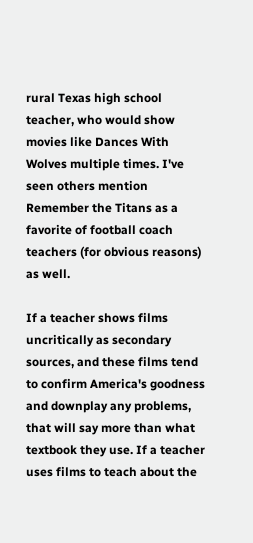rural Texas high school teacher, who would show movies like Dances With Wolves multiple times. I've seen others mention Remember the Titans as a favorite of football coach teachers (for obvious reasons) as well.

If a teacher shows films uncritically as secondary sources, and these films tend to confirm America's goodness and downplay any problems, that will say more than what textbook they use. If a teacher uses films to teach about the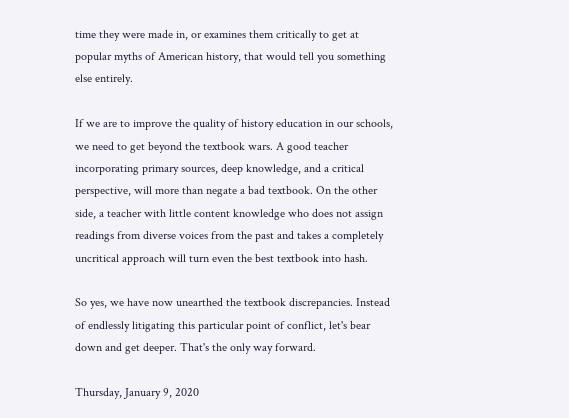time they were made in, or examines them critically to get at popular myths of American history, that would tell you something else entirely.

If we are to improve the quality of history education in our schools, we need to get beyond the textbook wars. A good teacher incorporating primary sources, deep knowledge, and a critical perspective, will more than negate a bad textbook. On the other side, a teacher with little content knowledge who does not assign readings from diverse voices from the past and takes a completely uncritical approach will turn even the best textbook into hash.

So yes, we have now unearthed the textbook discrepancies. Instead of endlessly litigating this particular point of conflict, let's bear down and get deeper. That's the only way forward.

Thursday, January 9, 2020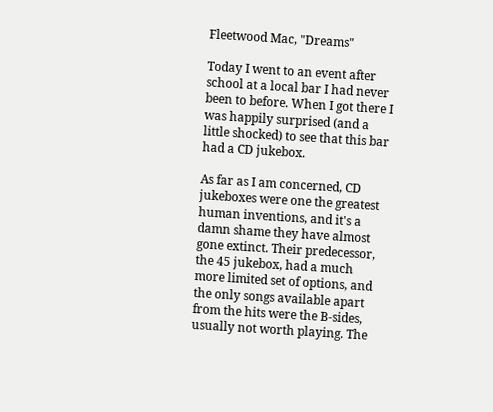Fleetwood Mac, "Dreams"

Today I went to an event after school at a local bar I had never been to before. When I got there I was happily surprised (and a little shocked) to see that this bar had a CD jukebox.

As far as I am concerned, CD jukeboxes were one the greatest human inventions, and it's a damn shame they have almost gone extinct. Their predecessor, the 45 jukebox, had a much more limited set of options, and the only songs available apart from the hits were the B-sides, usually not worth playing. The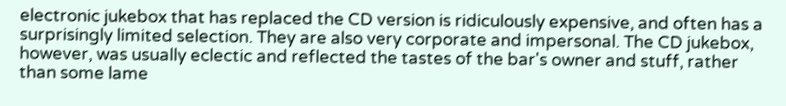electronic jukebox that has replaced the CD version is ridiculously expensive, and often has a surprisingly limited selection. They are also very corporate and impersonal. The CD jukebox, however, was usually eclectic and reflected the tastes of the bar's owner and stuff, rather than some lame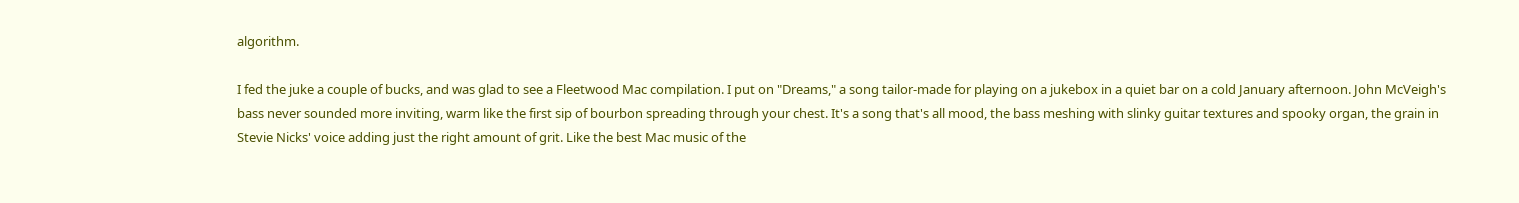algorithm.

I fed the juke a couple of bucks, and was glad to see a Fleetwood Mac compilation. I put on "Dreams," a song tailor-made for playing on a jukebox in a quiet bar on a cold January afternoon. John McVeigh's bass never sounded more inviting, warm like the first sip of bourbon spreading through your chest. It's a song that's all mood, the bass meshing with slinky guitar textures and spooky organ, the grain in Stevie Nicks' voice adding just the right amount of grit. Like the best Mac music of the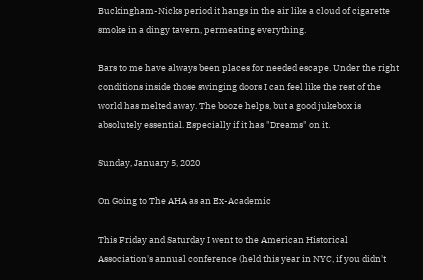Buckingham-Nicks period it hangs in the air like a cloud of cigarette smoke in a dingy tavern, permeating everything.

Bars to me have always been places for needed escape. Under the right conditions inside those swinging doors I can feel like the rest of the world has melted away. The booze helps, but a good jukebox is absolutely essential. Especially if it has "Dreams" on it.

Sunday, January 5, 2020

On Going to The AHA as an Ex-Academic

This Friday and Saturday I went to the American Historical Association's annual conference (held this year in NYC, if you didn't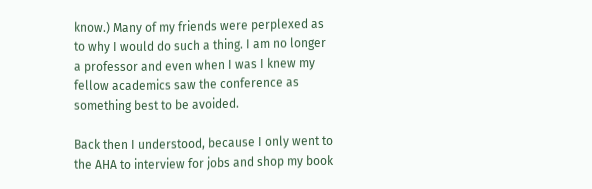know.) Many of my friends were perplexed as to why I would do such a thing. I am no longer a professor and even when I was I knew my fellow academics saw the conference as something best to be avoided.

Back then I understood, because I only went to the AHA to interview for jobs and shop my book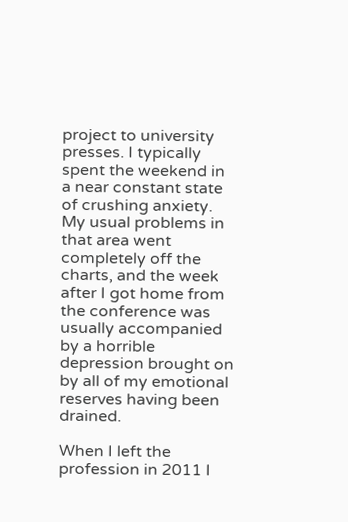project to university presses. I typically spent the weekend in a near constant state of crushing anxiety. My usual problems in that area went completely off the charts, and the week after I got home from the conference was usually accompanied by a horrible depression brought on by all of my emotional reserves having been drained.

When I left the profession in 2011 I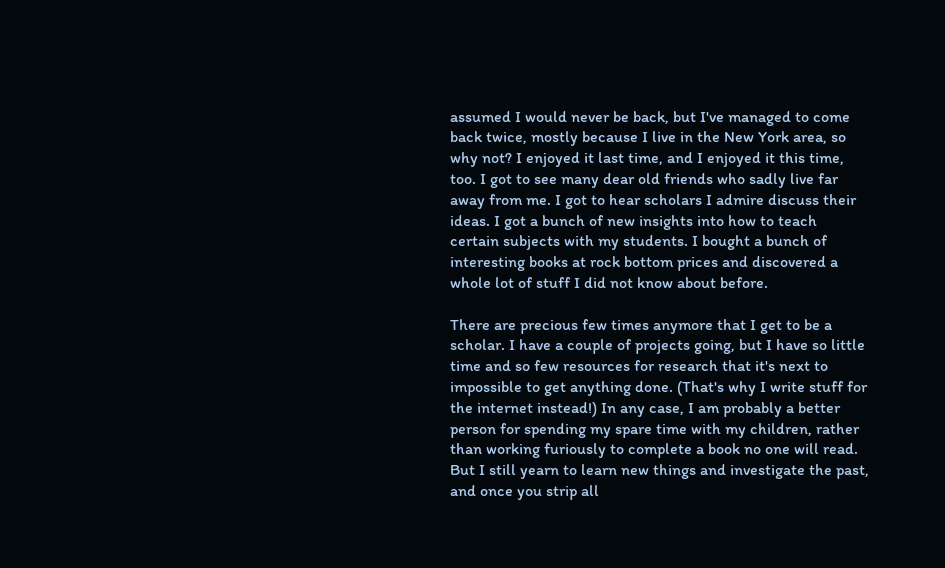assumed I would never be back, but I've managed to come back twice, mostly because I live in the New York area, so why not? I enjoyed it last time, and I enjoyed it this time, too. I got to see many dear old friends who sadly live far away from me. I got to hear scholars I admire discuss their ideas. I got a bunch of new insights into how to teach certain subjects with my students. I bought a bunch of interesting books at rock bottom prices and discovered a whole lot of stuff I did not know about before.

There are precious few times anymore that I get to be a scholar. I have a couple of projects going, but I have so little time and so few resources for research that it's next to impossible to get anything done. (That's why I write stuff for the internet instead!) In any case, I am probably a better person for spending my spare time with my children, rather than working furiously to complete a book no one will read. But I still yearn to learn new things and investigate the past, and once you strip all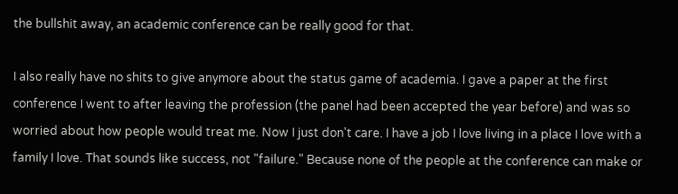the bullshit away, an academic conference can be really good for that.

I also really have no shits to give anymore about the status game of academia. I gave a paper at the first conference I went to after leaving the profession (the panel had been accepted the year before) and was so worried about how people would treat me. Now I just don't care. I have a job I love living in a place I love with a family I love. That sounds like success, not "failure." Because none of the people at the conference can make or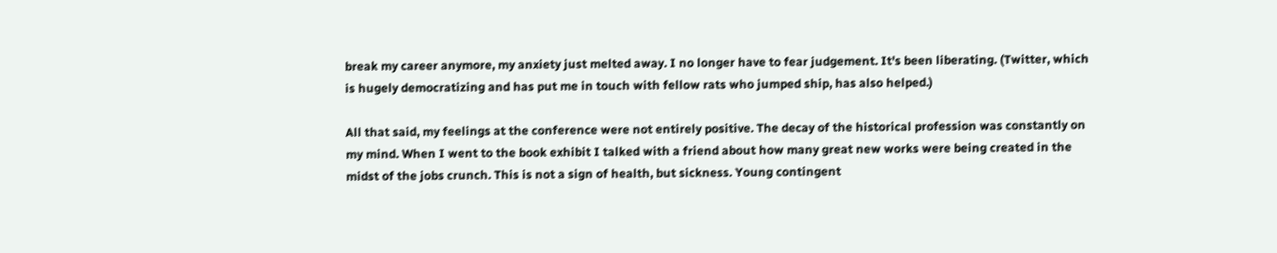break my career anymore, my anxiety just melted away. I no longer have to fear judgement. It's been liberating. (Twitter, which is hugely democratizing and has put me in touch with fellow rats who jumped ship, has also helped.)

All that said, my feelings at the conference were not entirely positive. The decay of the historical profession was constantly on my mind. When I went to the book exhibit I talked with a friend about how many great new works were being created in the midst of the jobs crunch. This is not a sign of health, but sickness. Young contingent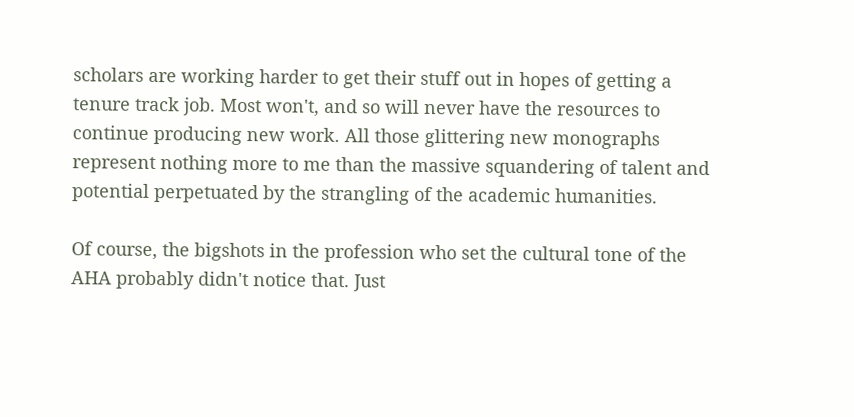scholars are working harder to get their stuff out in hopes of getting a tenure track job. Most won't, and so will never have the resources to continue producing new work. All those glittering new monographs represent nothing more to me than the massive squandering of talent and potential perpetuated by the strangling of the academic humanities.

Of course, the bigshots in the profession who set the cultural tone of the AHA probably didn't notice that. Just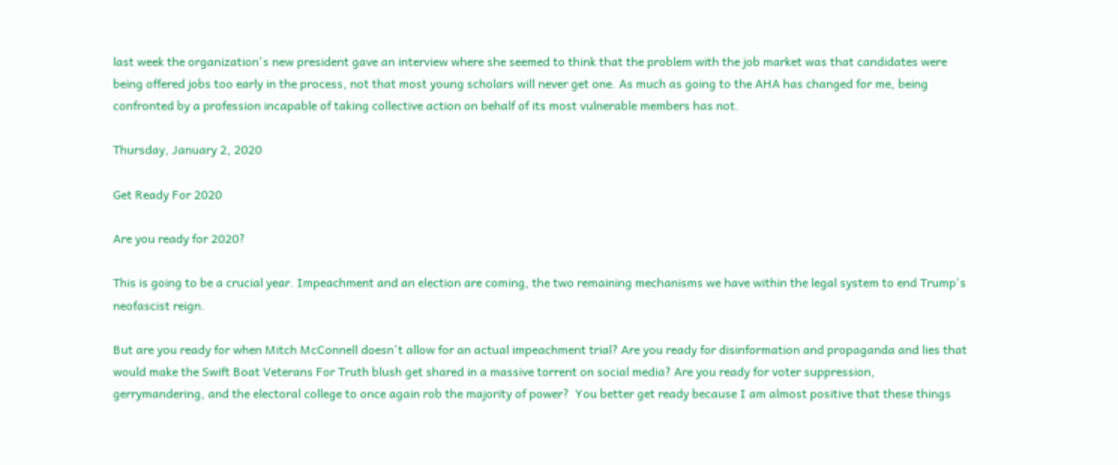last week the organization's new president gave an interview where she seemed to think that the problem with the job market was that candidates were being offered jobs too early in the process, not that most young scholars will never get one. As much as going to the AHA has changed for me, being confronted by a profession incapable of taking collective action on behalf of its most vulnerable members has not.

Thursday, January 2, 2020

Get Ready For 2020

Are you ready for 2020?

This is going to be a crucial year. Impeachment and an election are coming, the two remaining mechanisms we have within the legal system to end Trump's neofascist reign.

But are you ready for when Mitch McConnell doesn't allow for an actual impeachment trial? Are you ready for disinformation and propaganda and lies that would make the Swift Boat Veterans For Truth blush get shared in a massive torrent on social media? Are you ready for voter suppression, gerrymandering, and the electoral college to once again rob the majority of power?  You better get ready because I am almost positive that these things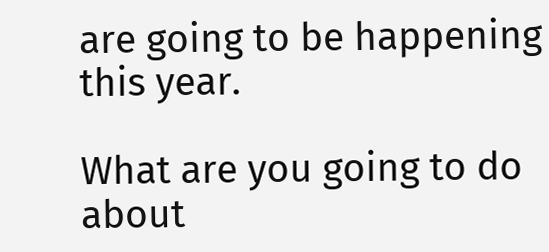are going to be happening this year.

What are you going to do about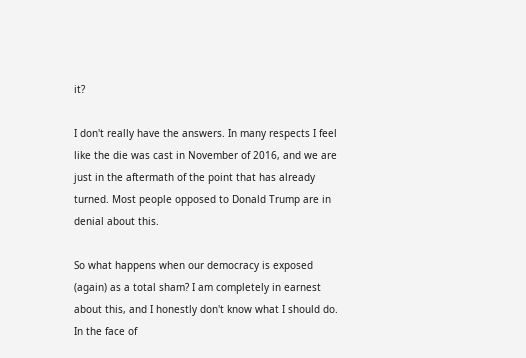it?

I don't really have the answers. In many respects I feel like the die was cast in November of 2016, and we are just in the aftermath of the point that has already turned. Most people opposed to Donald Trump are in denial about this.

So what happens when our democracy is exposed (again) as a total sham? I am completely in earnest about this, and I honestly don't know what I should do. In the face of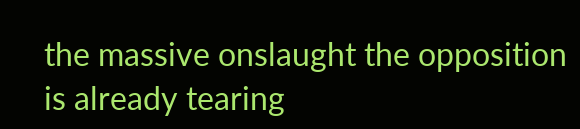the massive onslaught the opposition is already tearing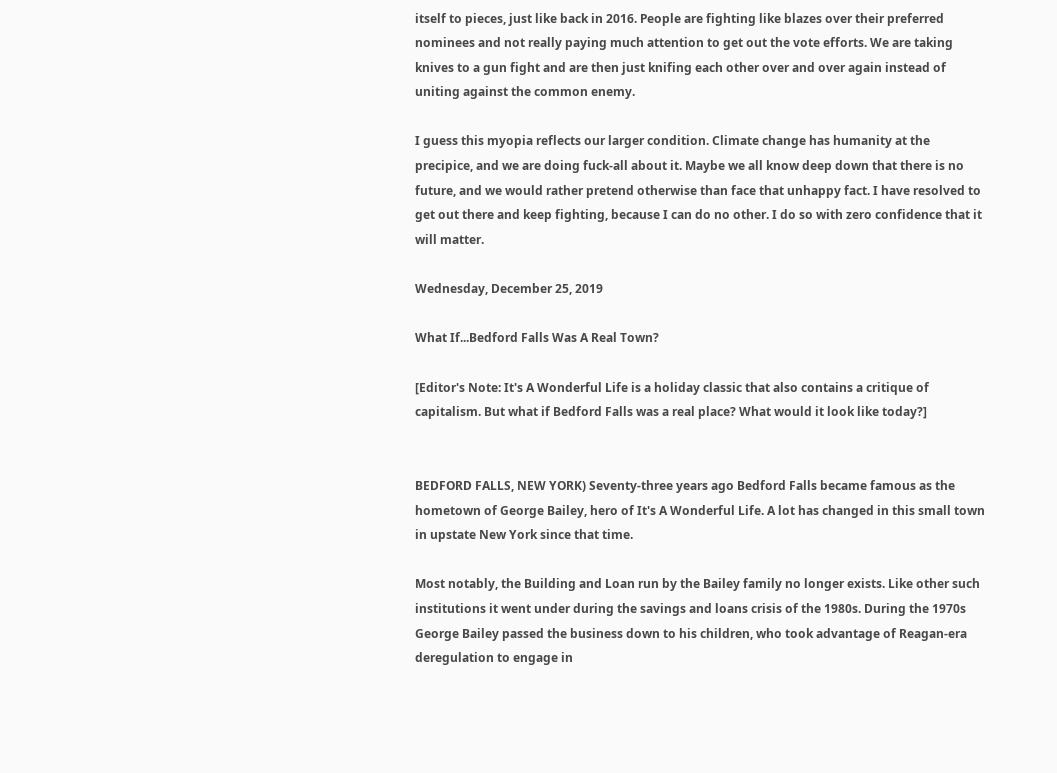itself to pieces, just like back in 2016. People are fighting like blazes over their preferred nominees and not really paying much attention to get out the vote efforts. We are taking knives to a gun fight and are then just knifing each other over and over again instead of uniting against the common enemy.

I guess this myopia reflects our larger condition. Climate change has humanity at the precipice, and we are doing fuck-all about it. Maybe we all know deep down that there is no future, and we would rather pretend otherwise than face that unhappy fact. I have resolved to get out there and keep fighting, because I can do no other. I do so with zero confidence that it will matter.

Wednesday, December 25, 2019

What If...Bedford Falls Was A Real Town?

[Editor's Note: It's A Wonderful Life is a holiday classic that also contains a critique of capitalism. But what if Bedford Falls was a real place? What would it look like today?]


BEDFORD FALLS, NEW YORK) Seventy-three years ago Bedford Falls became famous as the hometown of George Bailey, hero of It's A Wonderful Life. A lot has changed in this small town in upstate New York since that time.

Most notably, the Building and Loan run by the Bailey family no longer exists. Like other such institutions it went under during the savings and loans crisis of the 1980s. During the 1970s George Bailey passed the business down to his children, who took advantage of Reagan-era deregulation to engage in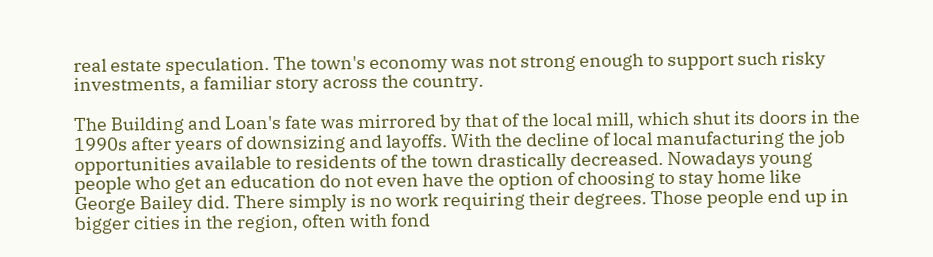real estate speculation. The town's economy was not strong enough to support such risky investments, a familiar story across the country.

The Building and Loan's fate was mirrored by that of the local mill, which shut its doors in the 1990s after years of downsizing and layoffs. With the decline of local manufacturing the job opportunities available to residents of the town drastically decreased. Nowadays young people who get an education do not even have the option of choosing to stay home like George Bailey did. There simply is no work requiring their degrees. Those people end up in bigger cities in the region, often with fond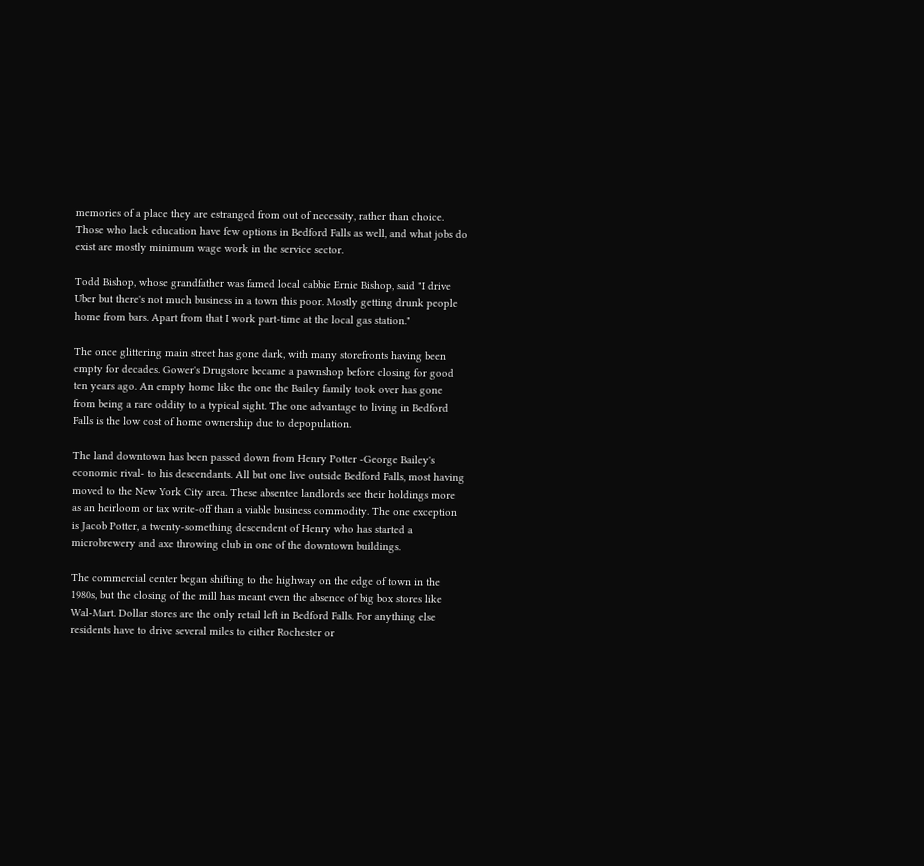memories of a place they are estranged from out of necessity, rather than choice. Those who lack education have few options in Bedford Falls as well, and what jobs do exist are mostly minimum wage work in the service sector.

Todd Bishop, whose grandfather was famed local cabbie Ernie Bishop, said "I drive Uber but there's not much business in a town this poor. Mostly getting drunk people home from bars. Apart from that I work part-time at the local gas station."

The once glittering main street has gone dark, with many storefronts having been empty for decades. Gower's Drugstore became a pawnshop before closing for good ten years ago. An empty home like the one the Bailey family took over has gone from being a rare oddity to a typical sight. The one advantage to living in Bedford Falls is the low cost of home ownership due to depopulation.

The land downtown has been passed down from Henry Potter -George Bailey's economic rival- to his descendants. All but one live outside Bedford Falls, most having moved to the New York City area. These absentee landlords see their holdings more as an heirloom or tax write-off than a viable business commodity. The one exception is Jacob Potter, a twenty-something descendent of Henry who has started a microbrewery and axe throwing club in one of the downtown buildings.

The commercial center began shifting to the highway on the edge of town in the 1980s, but the closing of the mill has meant even the absence of big box stores like Wal-Mart. Dollar stores are the only retail left in Bedford Falls. For anything else residents have to drive several miles to either Rochester or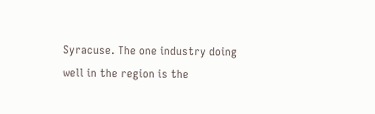Syracuse. The one industry doing well in the region is the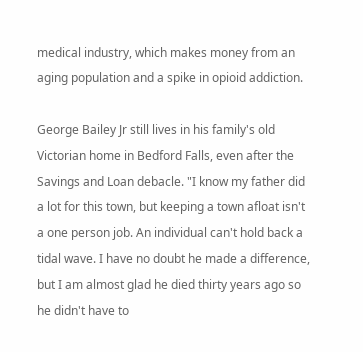medical industry, which makes money from an aging population and a spike in opioid addiction.

George Bailey Jr still lives in his family's old Victorian home in Bedford Falls, even after the Savings and Loan debacle. "I know my father did a lot for this town, but keeping a town afloat isn't a one person job. An individual can't hold back a tidal wave. I have no doubt he made a difference, but I am almost glad he died thirty years ago so he didn't have to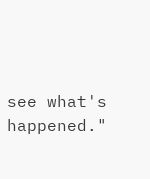see what's happened."